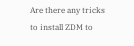Are there any tricks to install ZDM to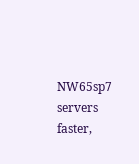NW65sp7 servers faster,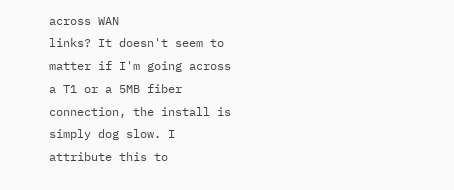across WAN
links? It doesn't seem to matter if I'm going across a T1 or a 5MB fiber
connection, the install is simply dog slow. I attribute this to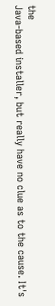the
Java-based installer, but really have no clue as to the cause. It's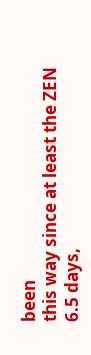been
this way since at least the ZEN 6.5 days,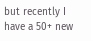but recently I have a 50+ new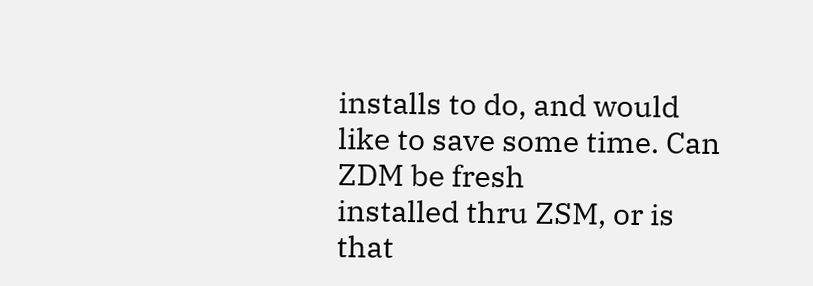installs to do, and would like to save some time. Can ZDM be fresh
installed thru ZSM, or is that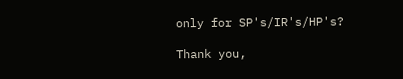only for SP's/IR's/HP's?

Thank you,